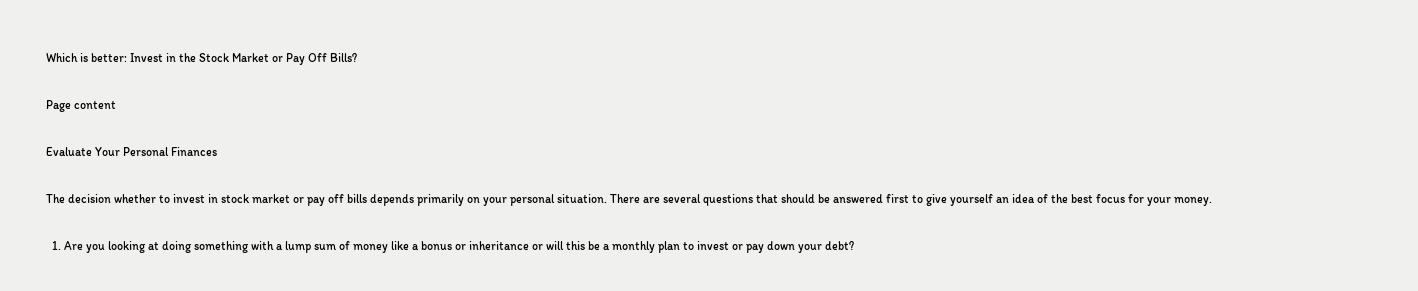Which is better: Invest in the Stock Market or Pay Off Bills?

Page content

Evaluate Your Personal Finances

The decision whether to invest in stock market or pay off bills depends primarily on your personal situation. There are several questions that should be answered first to give yourself an idea of the best focus for your money.

  1. Are you looking at doing something with a lump sum of money like a bonus or inheritance or will this be a monthly plan to invest or pay down your debt?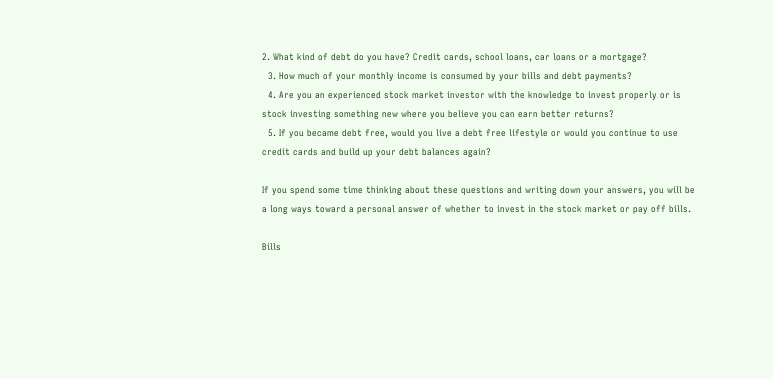2. What kind of debt do you have? Credit cards, school loans, car loans or a mortgage?
  3. How much of your monthly income is consumed by your bills and debt payments?
  4. Are you an experienced stock market investor with the knowledge to invest properly or is stock investing something new where you believe you can earn better returns?
  5. If you became debt free, would you live a debt free lifestyle or would you continue to use credit cards and build up your debt balances again?

If you spend some time thinking about these questions and writing down your answers, you will be a long ways toward a personal answer of whether to invest in the stock market or pay off bills.

Bills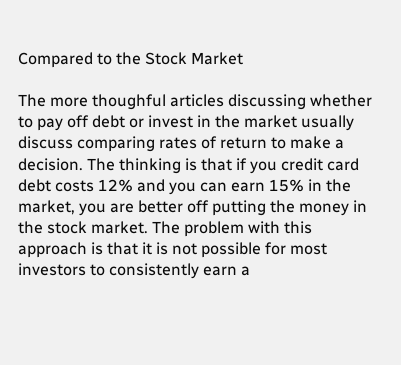Compared to the Stock Market

The more thoughful articles discussing whether to pay off debt or invest in the market usually discuss comparing rates of return to make a decision. The thinking is that if you credit card debt costs 12% and you can earn 15% in the market, you are better off putting the money in the stock market. The problem with this approach is that it is not possible for most investors to consistently earn a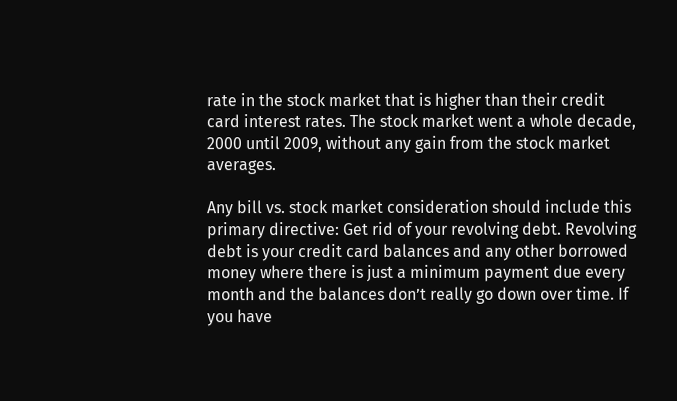rate in the stock market that is higher than their credit card interest rates. The stock market went a whole decade, 2000 until 2009, without any gain from the stock market averages.

Any bill vs. stock market consideration should include this primary directive: Get rid of your revolving debt. Revolving debt is your credit card balances and any other borrowed money where there is just a minimum payment due every month and the balances don’t really go down over time. If you have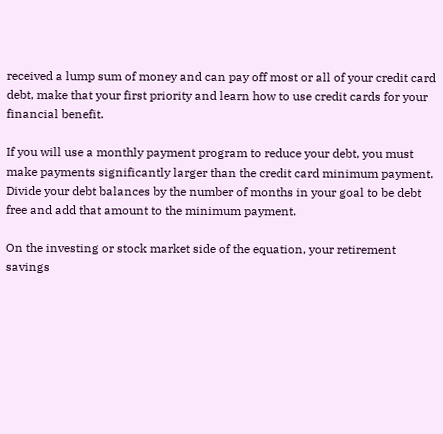received a lump sum of money and can pay off most or all of your credit card debt, make that your first priority and learn how to use credit cards for your financial benefit.

If you will use a monthly payment program to reduce your debt, you must make payments significantly larger than the credit card minimum payment. Divide your debt balances by the number of months in your goal to be debt free and add that amount to the minimum payment.

On the investing or stock market side of the equation, your retirement savings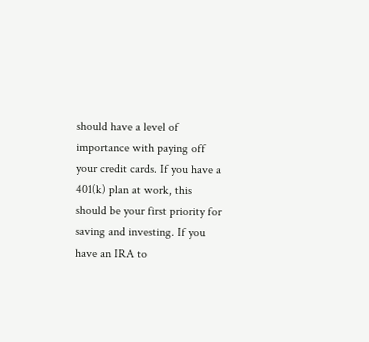should have a level of importance with paying off your credit cards. If you have a 401(k) plan at work, this should be your first priority for saving and investing. If you have an IRA to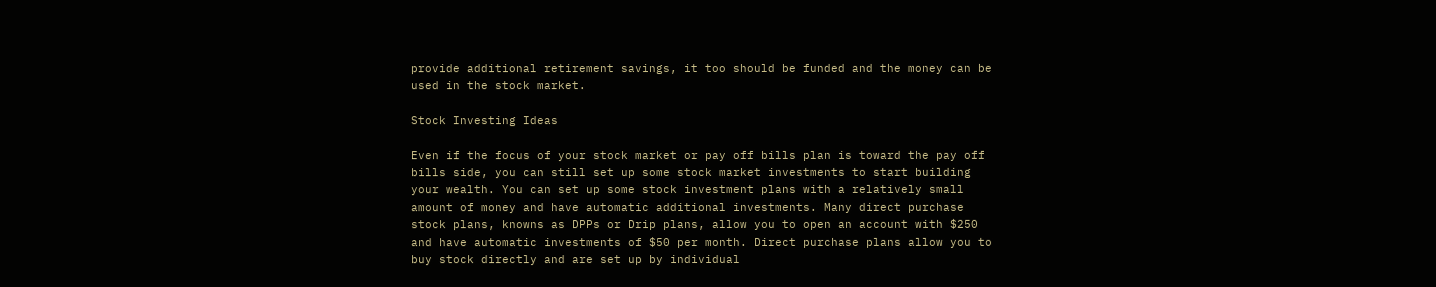provide additional retirement savings, it too should be funded and the money can be used in the stock market.

Stock Investing Ideas

Even if the focus of your stock market or pay off bills plan is toward the pay off bills side, you can still set up some stock market investments to start building your wealth. You can set up some stock investment plans with a relatively small amount of money and have automatic additional investments. Many direct purchase stock plans, knowns as DPPs or Drip plans, allow you to open an account with $250 and have automatic investments of $50 per month. Direct purchase plans allow you to buy stock directly and are set up by individual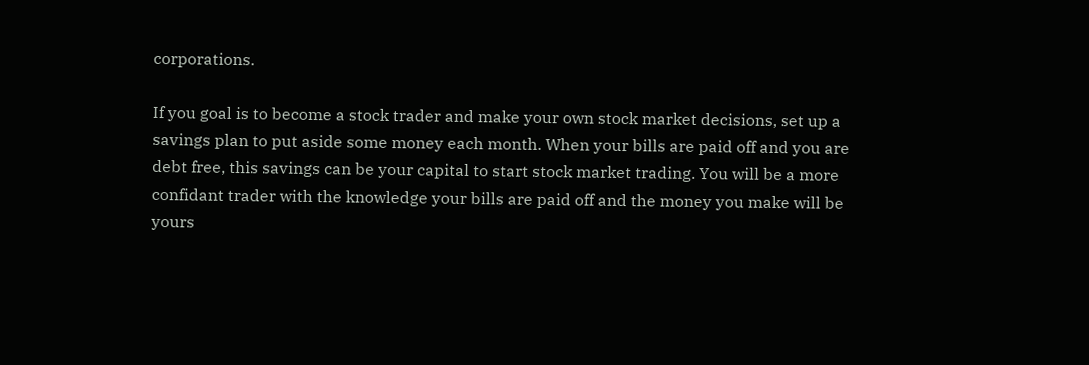corporations.

If you goal is to become a stock trader and make your own stock market decisions, set up a savings plan to put aside some money each month. When your bills are paid off and you are debt free, this savings can be your capital to start stock market trading. You will be a more confidant trader with the knowledge your bills are paid off and the money you make will be yours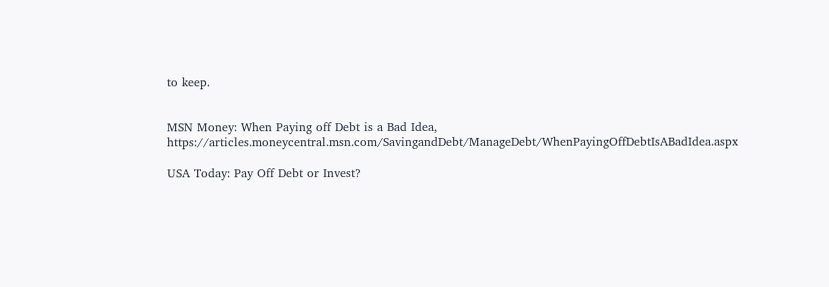to keep.


MSN Money: When Paying off Debt is a Bad Idea, https://articles.moneycentral.msn.com/SavingandDebt/ManageDebt/WhenPayingOffDebtIsABadIdea.aspx

USA Today: Pay Off Debt or Invest?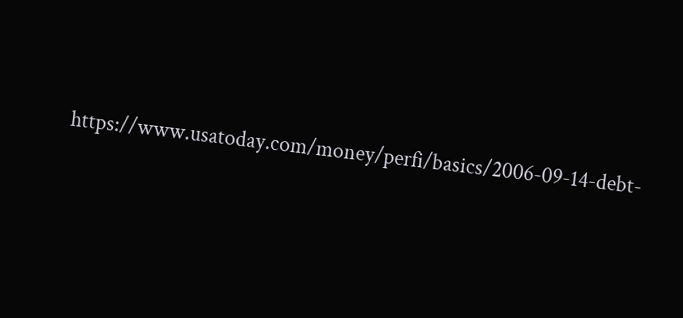https://www.usatoday.com/money/perfi/basics/2006-09-14-debt-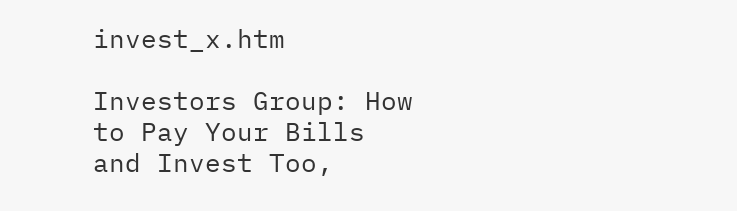invest_x.htm

Investors Group: How to Pay Your Bills and Invest Too,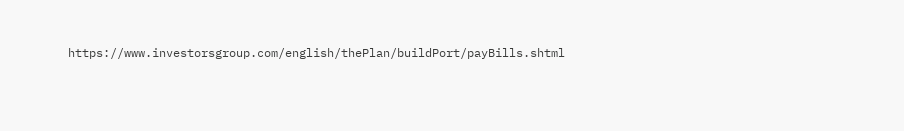https://www.investorsgroup.com/english/thePlan/buildPort/payBills.shtml